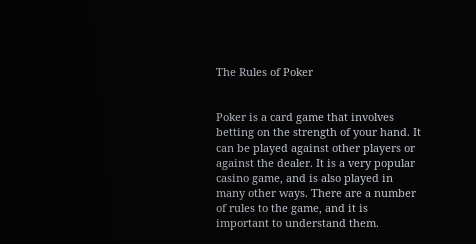The Rules of Poker


Poker is a card game that involves betting on the strength of your hand. It can be played against other players or against the dealer. It is a very popular casino game, and is also played in many other ways. There are a number of rules to the game, and it is important to understand them.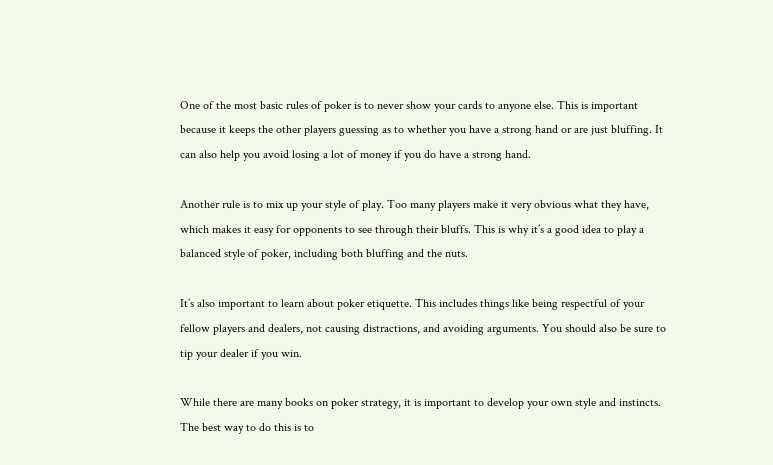One of the most basic rules of poker is to never show your cards to anyone else. This is important because it keeps the other players guessing as to whether you have a strong hand or are just bluffing. It can also help you avoid losing a lot of money if you do have a strong hand.

Another rule is to mix up your style of play. Too many players make it very obvious what they have, which makes it easy for opponents to see through their bluffs. This is why it’s a good idea to play a balanced style of poker, including both bluffing and the nuts.

It’s also important to learn about poker etiquette. This includes things like being respectful of your fellow players and dealers, not causing distractions, and avoiding arguments. You should also be sure to tip your dealer if you win.

While there are many books on poker strategy, it is important to develop your own style and instincts. The best way to do this is to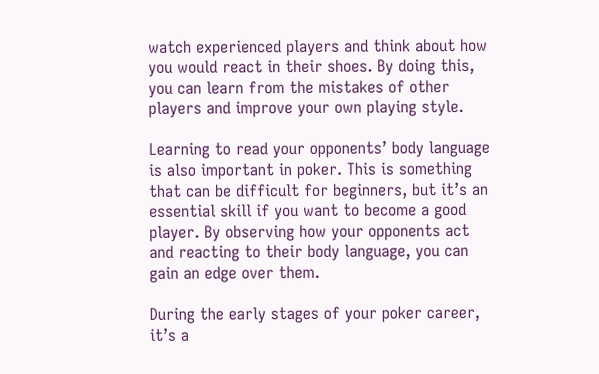watch experienced players and think about how you would react in their shoes. By doing this, you can learn from the mistakes of other players and improve your own playing style.

Learning to read your opponents’ body language is also important in poker. This is something that can be difficult for beginners, but it’s an essential skill if you want to become a good player. By observing how your opponents act and reacting to their body language, you can gain an edge over them.

During the early stages of your poker career, it’s a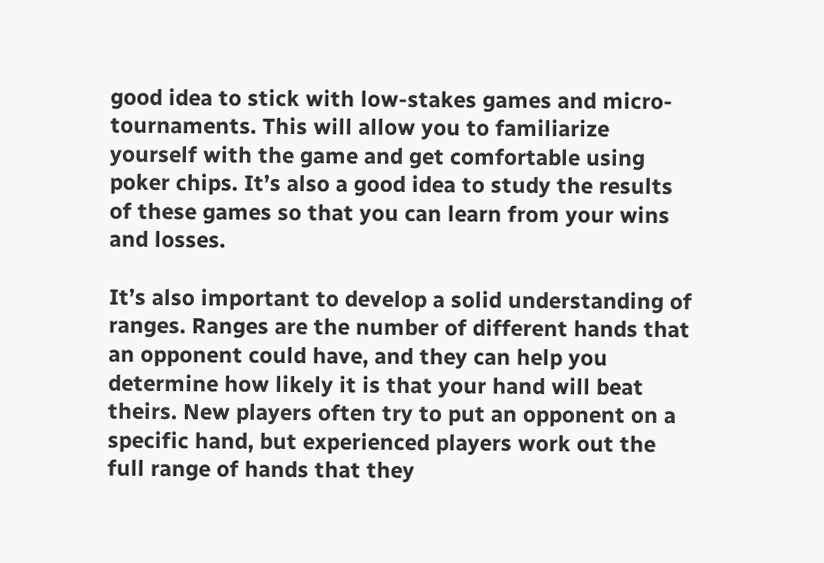good idea to stick with low-stakes games and micro-tournaments. This will allow you to familiarize yourself with the game and get comfortable using poker chips. It’s also a good idea to study the results of these games so that you can learn from your wins and losses.

It’s also important to develop a solid understanding of ranges. Ranges are the number of different hands that an opponent could have, and they can help you determine how likely it is that your hand will beat theirs. New players often try to put an opponent on a specific hand, but experienced players work out the full range of hands that they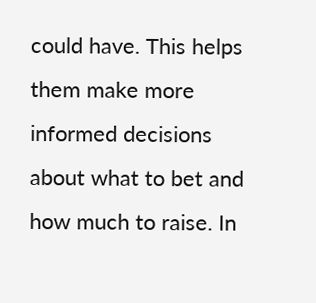could have. This helps them make more informed decisions about what to bet and how much to raise. In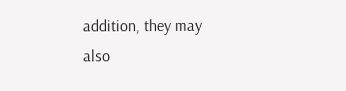addition, they may also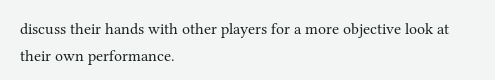discuss their hands with other players for a more objective look at their own performance.